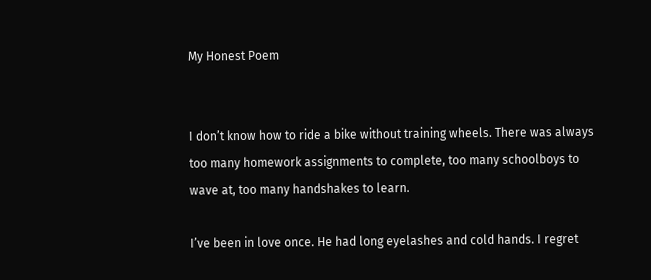My Honest Poem


I don’t know how to ride a bike without training wheels. There was always too many homework assignments to complete, too many schoolboys to wave at, too many handshakes to learn.

I’ve been in love once. He had long eyelashes and cold hands. I regret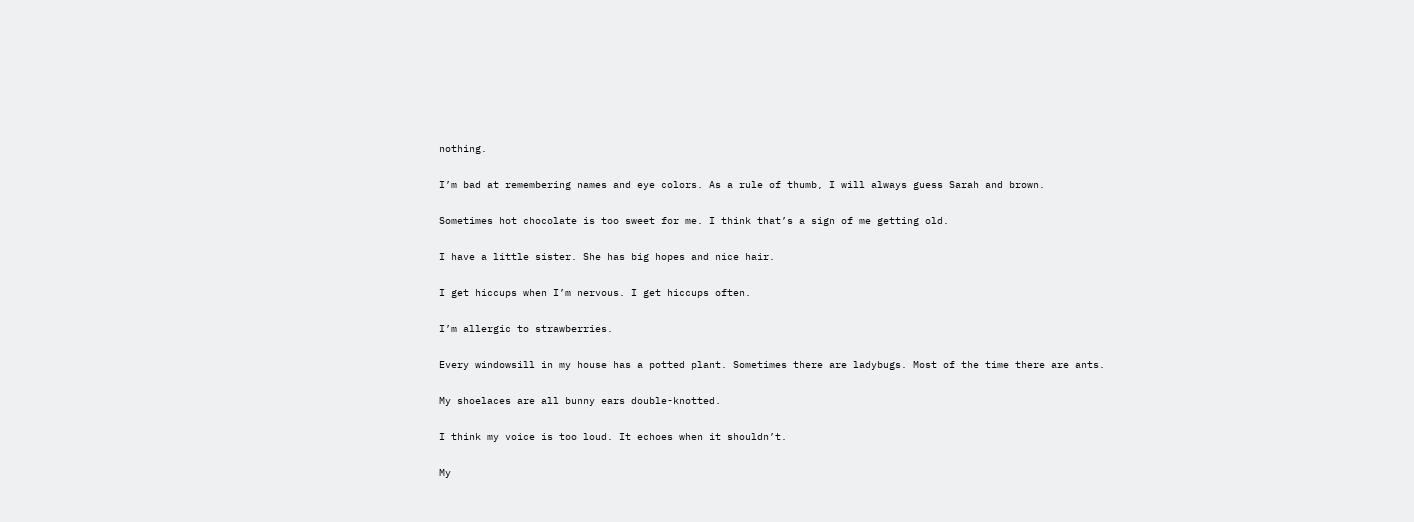nothing.

I’m bad at remembering names and eye colors. As a rule of thumb, I will always guess Sarah and brown.

Sometimes hot chocolate is too sweet for me. I think that’s a sign of me getting old.

I have a little sister. She has big hopes and nice hair.

I get hiccups when I’m nervous. I get hiccups often.

I’m allergic to strawberries.

Every windowsill in my house has a potted plant. Sometimes there are ladybugs. Most of the time there are ants.

My shoelaces are all bunny ears double-knotted.

I think my voice is too loud. It echoes when it shouldn’t.

My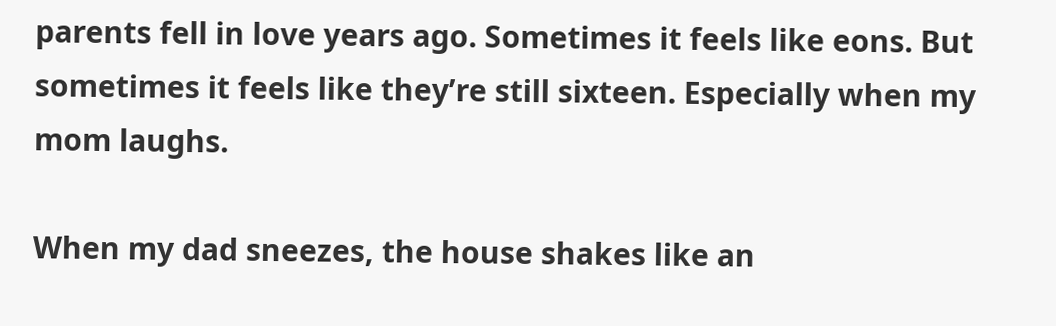parents fell in love years ago. Sometimes it feels like eons. But sometimes it feels like they’re still sixteen. Especially when my mom laughs.

When my dad sneezes, the house shakes like an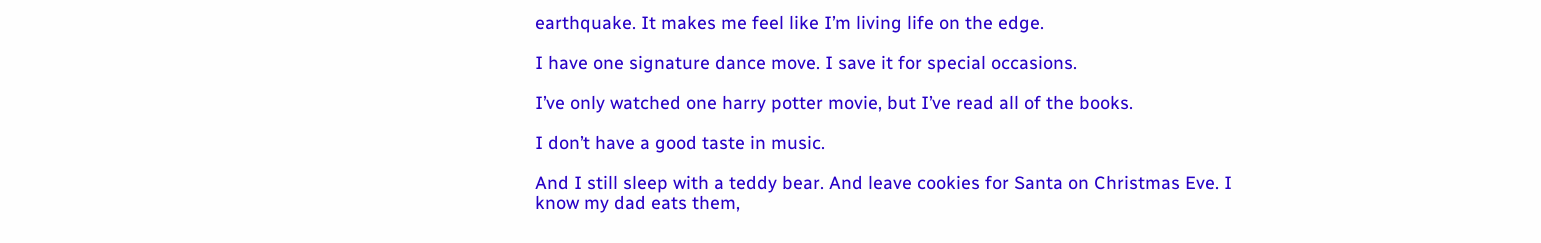earthquake. It makes me feel like I’m living life on the edge.

I have one signature dance move. I save it for special occasions.

I’ve only watched one harry potter movie, but I’ve read all of the books.

I don’t have a good taste in music.

And I still sleep with a teddy bear. And leave cookies for Santa on Christmas Eve. I know my dad eats them,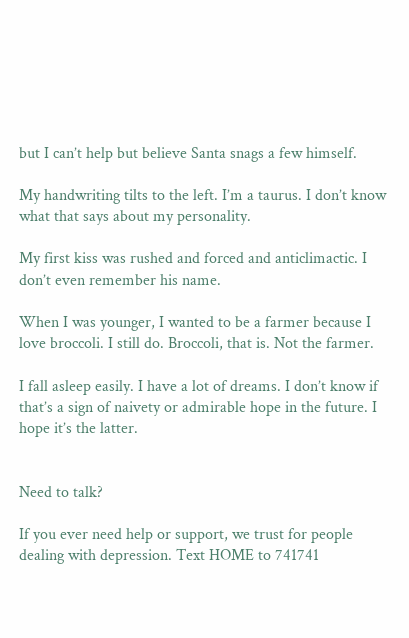but I can’t help but believe Santa snags a few himself.

My handwriting tilts to the left. I’m a taurus. I don’t know what that says about my personality.

My first kiss was rushed and forced and anticlimactic. I don’t even remember his name.

When I was younger, I wanted to be a farmer because I love broccoli. I still do. Broccoli, that is. Not the farmer.

I fall asleep easily. I have a lot of dreams. I don’t know if that’s a sign of naivety or admirable hope in the future. I hope it’s the latter.


Need to talk?

If you ever need help or support, we trust for people dealing with depression. Text HOME to 741741